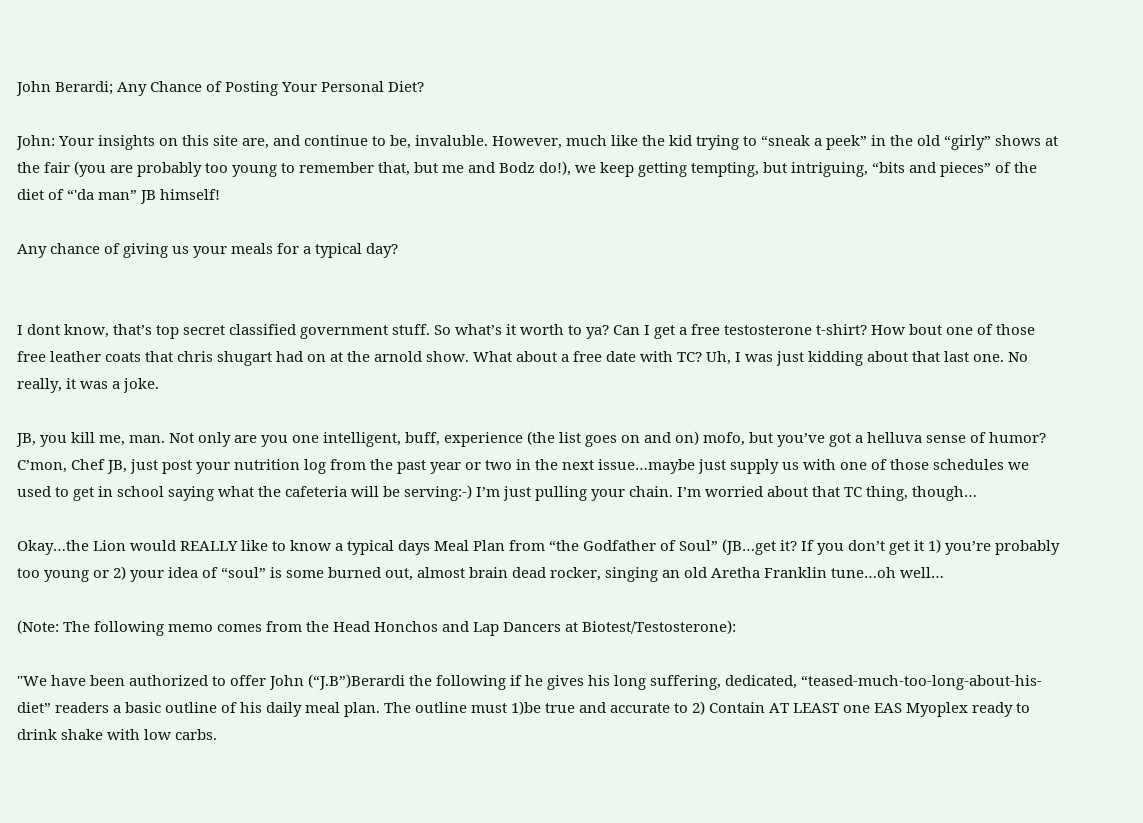John Berardi; Any Chance of Posting Your Personal Diet?

John: Your insights on this site are, and continue to be, invaluble. However, much like the kid trying to “sneak a peek” in the old “girly” shows at the fair (you are probably too young to remember that, but me and Bodz do!), we keep getting tempting, but intriguing, “bits and pieces” of the diet of “'da man” JB himself!

Any chance of giving us your meals for a typical day?


I dont know, that’s top secret classified government stuff. So what’s it worth to ya? Can I get a free testosterone t-shirt? How bout one of those free leather coats that chris shugart had on at the arnold show. What about a free date with TC? Uh, I was just kidding about that last one. No really, it was a joke.

JB, you kill me, man. Not only are you one intelligent, buff, experience (the list goes on and on) mofo, but you’ve got a helluva sense of humor? C’mon, Chef JB, just post your nutrition log from the past year or two in the next issue…maybe just supply us with one of those schedules we used to get in school saying what the cafeteria will be serving:-) I’m just pulling your chain. I’m worried about that TC thing, though…

Okay…the Lion would REALLY like to know a typical days Meal Plan from “the Godfather of Soul” (JB…get it? If you don’t get it 1) you’re probably too young or 2) your idea of “soul” is some burned out, almost brain dead rocker, singing an old Aretha Franklin tune…oh well…

(Note: The following memo comes from the Head Honchos and Lap Dancers at Biotest/Testosterone):

"We have been authorized to offer John (“J.B”)Berardi the following if he gives his long suffering, dedicated, “teased-much-too-long-about-his-diet” readers a basic outline of his daily meal plan. The outline must 1)be true and accurate to 2) Contain AT LEAST one EAS Myoplex ready to drink shake with low carbs.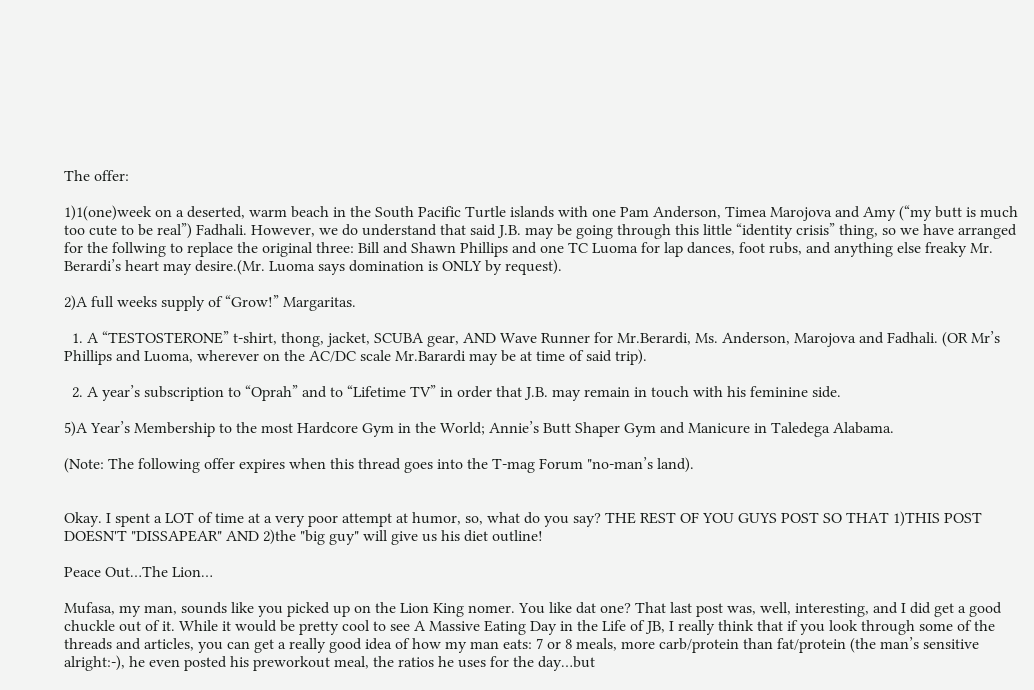The offer:

1)1(one)week on a deserted, warm beach in the South Pacific Turtle islands with one Pam Anderson, Timea Marojova and Amy (“my butt is much too cute to be real”) Fadhali. However, we do understand that said J.B. may be going through this little “identity crisis” thing, so we have arranged for the follwing to replace the original three: Bill and Shawn Phillips and one TC Luoma for lap dances, foot rubs, and anything else freaky Mr. Berardi’s heart may desire.(Mr. Luoma says domination is ONLY by request).

2)A full weeks supply of “Grow!” Margaritas.

  1. A “TESTOSTERONE” t-shirt, thong, jacket, SCUBA gear, AND Wave Runner for Mr.Berardi, Ms. Anderson, Marojova and Fadhali. (OR Mr’s Phillips and Luoma, wherever on the AC/DC scale Mr.Barardi may be at time of said trip).

  2. A year’s subscription to “Oprah” and to “Lifetime TV” in order that J.B. may remain in touch with his feminine side.

5)A Year’s Membership to the most Hardcore Gym in the World; Annie’s Butt Shaper Gym and Manicure in Taledega Alabama.

(Note: The following offer expires when this thread goes into the T-mag Forum "no-man’s land).


Okay. I spent a LOT of time at a very poor attempt at humor, so, what do you say? THE REST OF YOU GUYS POST SO THAT 1)THIS POST DOESN'T "DISSAPEAR" AND 2)the "big guy" will give us his diet outline!

Peace Out…The Lion…

Mufasa, my man, sounds like you picked up on the Lion King nomer. You like dat one? That last post was, well, interesting, and I did get a good chuckle out of it. While it would be pretty cool to see A Massive Eating Day in the Life of JB, I really think that if you look through some of the threads and articles, you can get a really good idea of how my man eats: 7 or 8 meals, more carb/protein than fat/protein (the man’s sensitive alright:-), he even posted his preworkout meal, the ratios he uses for the day…but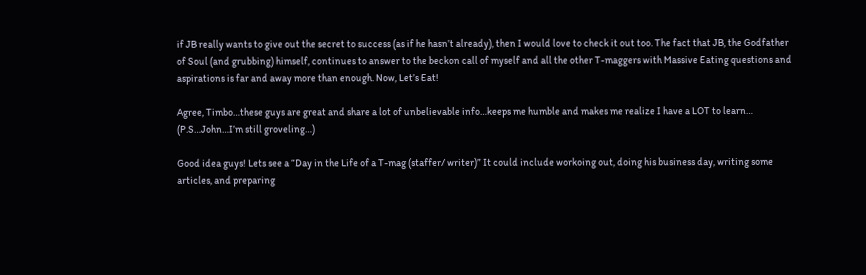if JB really wants to give out the secret to success (as if he hasn’t already), then I would love to check it out too. The fact that JB, the Godfather of Soul (and grubbing) himself, continues to answer to the beckon call of myself and all the other T-maggers with Massive Eating questions and aspirations is far and away more than enough. Now, Let’s Eat!

Agree, Timbo…these guys are great and share a lot of unbelievable info…keeps me humble and makes me realize I have a LOT to learn…
(P.S…John…I’m still groveling…)

Good idea guys! Lets see a “Day in the Life of a T-mag (staffer/ writer)” It could include workoing out, doing his business day, writing some articles, and preparing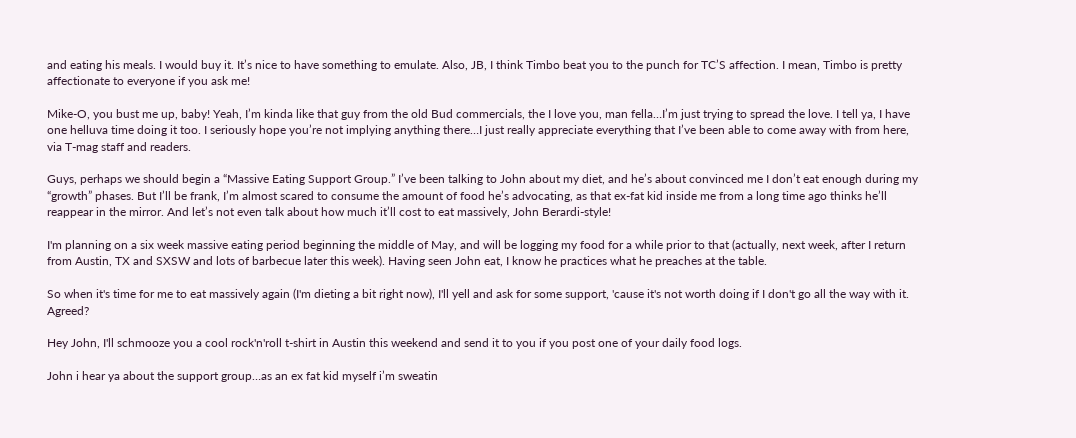and eating his meals. I would buy it. It’s nice to have something to emulate. Also, JB, I think Timbo beat you to the punch for TC’S affection. I mean, Timbo is pretty affectionate to everyone if you ask me!

Mike-O, you bust me up, baby! Yeah, I’m kinda like that guy from the old Bud commercials, the I love you, man fella…I’m just trying to spread the love. I tell ya, I have one helluva time doing it too. I seriously hope you’re not implying anything there…I just really appreciate everything that I’ve been able to come away with from here, via T-mag staff and readers.

Guys, perhaps we should begin a “Massive Eating Support Group.” I’ve been talking to John about my diet, and he’s about convinced me I don’t eat enough during my “growth” phases. But I’ll be frank, I’m almost scared to consume the amount of food he’s advocating, as that ex-fat kid inside me from a long time ago thinks he’ll reappear in the mirror. And let’s not even talk about how much it’ll cost to eat massively, John Berardi-style!

I'm planning on a six week massive eating period beginning the middle of May, and will be logging my food for a while prior to that (actually, next week, after I return from Austin, TX and SXSW and lots of barbecue later this week). Having seen John eat, I know he practices what he preaches at the table.

So when it's time for me to eat massively again (I'm dieting a bit right now), I'll yell and ask for some support, 'cause it's not worth doing if I don't go all the way with it. Agreed?

Hey John, I'll schmooze you a cool rock'n'roll t-shirt in Austin this weekend and send it to you if you post one of your daily food logs.

John i hear ya about the support group…as an ex fat kid myself i’m sweatin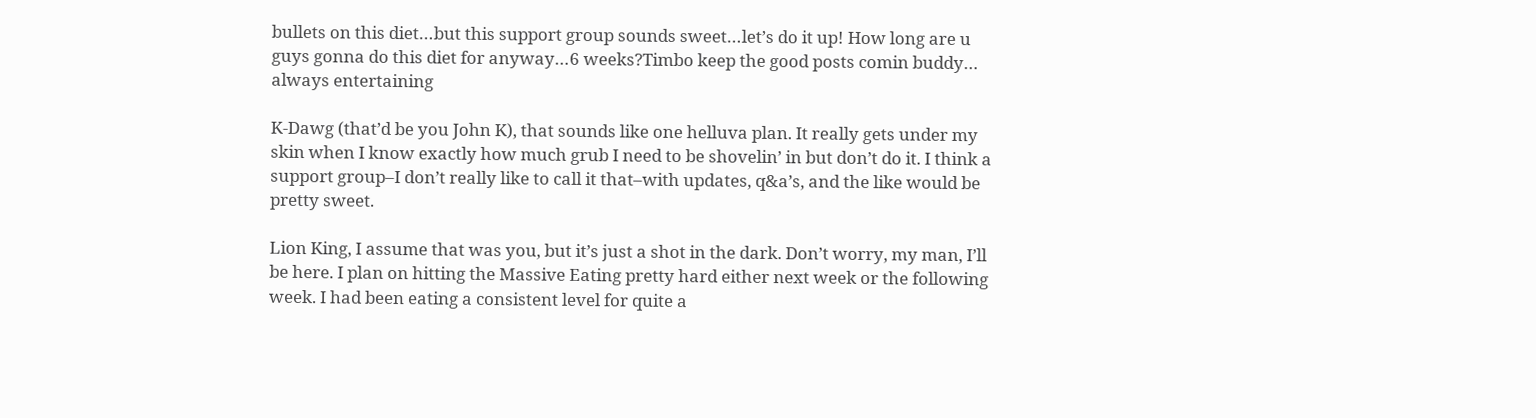bullets on this diet…but this support group sounds sweet…let’s do it up! How long are u guys gonna do this diet for anyway…6 weeks?Timbo keep the good posts comin buddy… always entertaining

K-Dawg (that’d be you John K), that sounds like one helluva plan. It really gets under my skin when I know exactly how much grub I need to be shovelin’ in but don’t do it. I think a support group–I don’t really like to call it that–with updates, q&a’s, and the like would be pretty sweet.

Lion King, I assume that was you, but it’s just a shot in the dark. Don’t worry, my man, I’ll be here. I plan on hitting the Massive Eating pretty hard either next week or the following week. I had been eating a consistent level for quite a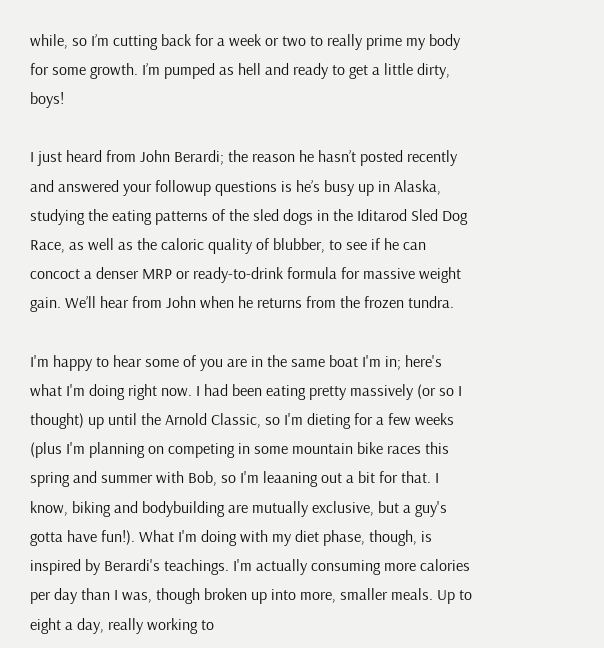while, so I’m cutting back for a week or two to really prime my body for some growth. I’m pumped as hell and ready to get a little dirty, boys!

I just heard from John Berardi; the reason he hasn’t posted recently and answered your followup questions is he’s busy up in Alaska, studying the eating patterns of the sled dogs in the Iditarod Sled Dog Race, as well as the caloric quality of blubber, to see if he can concoct a denser MRP or ready-to-drink formula for massive weight gain. We’ll hear from John when he returns from the frozen tundra.

I'm happy to hear some of you are in the same boat I'm in; here's what I'm doing right now. I had been eating pretty massively (or so I thought) up until the Arnold Classic, so I'm dieting for a few weeks (plus I'm planning on competing in some mountain bike races this spring and summer with Bob, so I'm leaaning out a bit for that. I know, biking and bodybuilding are mutually exclusive, but a guy's gotta have fun!). What I'm doing with my diet phase, though, is inspired by Berardi's teachings. I'm actually consuming more calories per day than I was, though broken up into more, smaller meals. Up to eight a day, really working to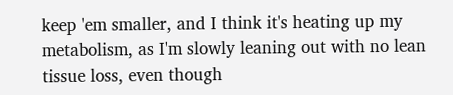keep 'em smaller, and I think it's heating up my metabolism, as I'm slowly leaning out with no lean tissue loss, even though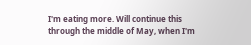I'm eating more. Will continue this through the middle of May, when I'm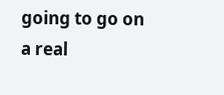going to go on a real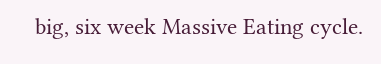big, six week Massive Eating cycle.